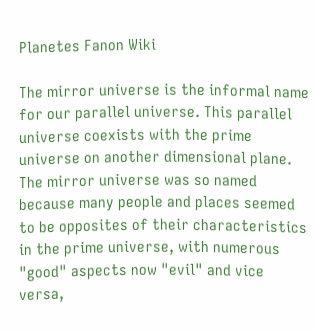Planetes Fanon Wiki

The mirror universe is the informal name for our parallel universe. This parallel universe coexists with the prime universe on another dimensional plane. The mirror universe was so named because many people and places seemed to be opposites of their characteristics in the prime universe, with numerous "good" aspects now "evil" and vice versa,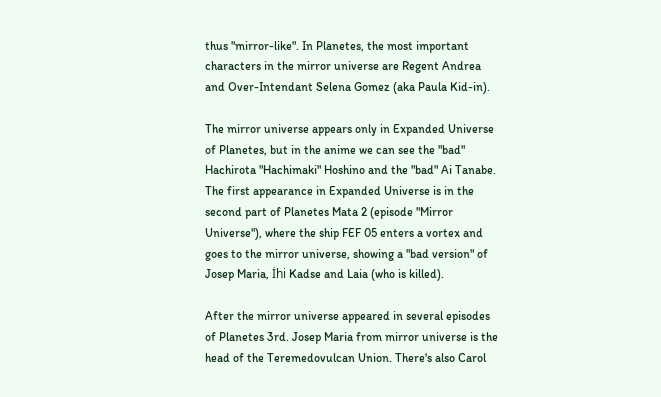thus "mirror-like". In Planetes, the most important characters in the mirror universe are Regent Andrea and Over-Intendant Selena Gomez (aka Paula Kid-in).

The mirror universe appears only in Expanded Universe of Planetes, but in the anime we can see the "bad" Hachirota "Hachimaki" Hoshino and the "bad" Ai Tanabe. The first appearance in Expanded Universe is in the second part of Planetes Mata 2 (episode "Mirror Universe"), where the ship FEF 05 enters a vortex and goes to the mirror universe, showing a "bad version" of Josep Maria, İhi Kadse and Laia (who is killed).

After the mirror universe appeared in several episodes of Planetes 3rd. Josep Maria from mirror universe is the head of the Teremedovulcan Union. There's also Carol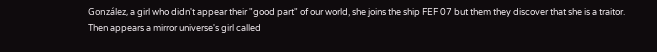González, a girl who didn't appear their "good part" of our world, she joins the ship FEF 07 but them they discover that she is a traitor. Then appears a mirror universe's girl called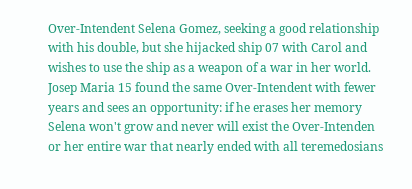Over-Intendent Selena Gomez, seeking a good relationship with his double, but she hijacked ship 07 with Carol and wishes to use the ship as a weapon of a war in her world. Josep Maria 15 found the same Over-Intendent with fewer years and sees an opportunity: if he erases her memory Selena won't grow and never will exist the Over-Intenden or her entire war that nearly ended with all teremedosians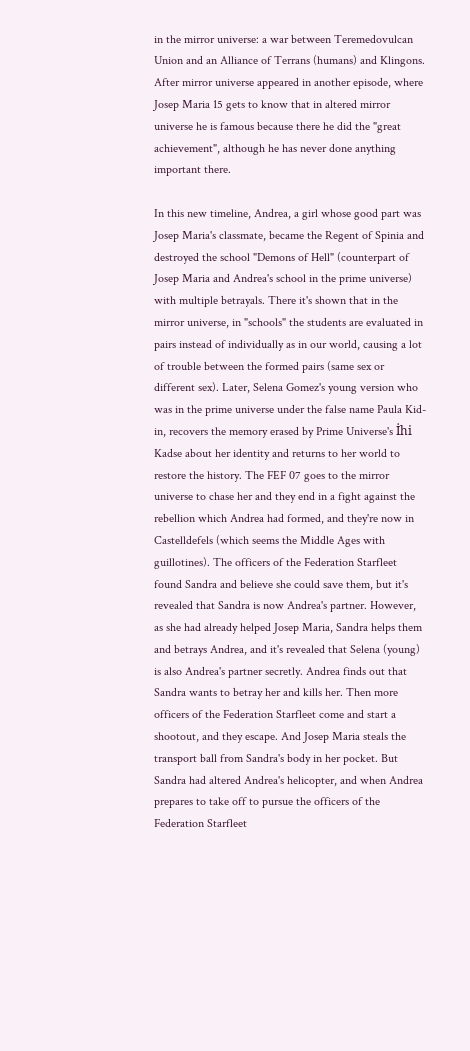in the mirror universe: a war between Teremedovulcan Union and an Alliance of Terrans (humans) and Klingons. After mirror universe appeared in another episode, where Josep Maria 15 gets to know that in altered mirror universe he is famous because there he did the "great achievement", although he has never done anything important there.

In this new timeline, Andrea, a girl whose good part was Josep Maria's classmate, became the Regent of Spinia and destroyed the school "Demons of Hell" (counterpart of Josep Maria and Andrea's school in the prime universe) with multiple betrayals. There it's shown that in the mirror universe, in "schools" the students are evaluated in pairs instead of individually as in our world, causing a lot of trouble between the formed pairs (same sex or different sex). Later, Selena Gomez's young version who was in the prime universe under the false name Paula Kid-in, recovers the memory erased by Prime Universe's İhi Kadse about her identity and returns to her world to restore the history. The FEF 07 goes to the mirror universe to chase her and they end in a fight against the rebellion which Andrea had formed, and they're now in Castelldefels (which seems the Middle Ages with guillotines). The officers of the Federation Starfleet found Sandra and believe she could save them, but it's revealed that Sandra is now Andrea's partner. However, as she had already helped Josep Maria, Sandra helps them and betrays Andrea, and it's revealed that Selena (young) is also Andrea's partner secretly. Andrea finds out that Sandra wants to betray her and kills her. Then more officers of the Federation Starfleet come and start a shootout, and they escape. And Josep Maria steals the transport ball from Sandra's body in her pocket. But Sandra had altered Andrea's helicopter, and when Andrea prepares to take off to pursue the officers of the Federation Starfleet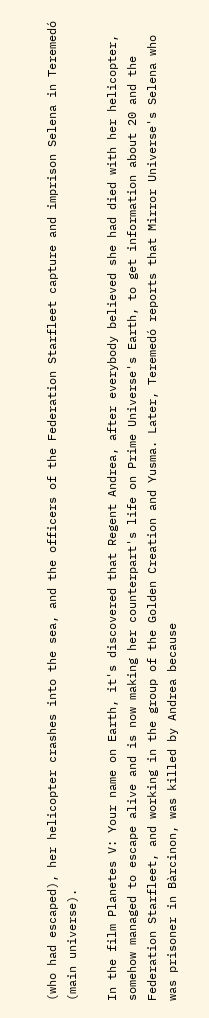(who had escaped), her helicopter crashes into the sea, and the officers of the Federation Starfleet capture and imprison Selena in Teremedó (main universe).

In the film Planetes V: Your name on Earth, it's discovered that Regent Andrea, after everybody believed she had died with her helicopter, somehow managed to escape alive and is now making her counterpart's life on Prime Universe's Earth, to get information about 20 and the Federation Starfleet, and working in the group of the Golden Creation and Yusma. Later, Teremedó reports that Mirror Universe's Selena who was prisoner in Bàrcinon, was killed by Andrea because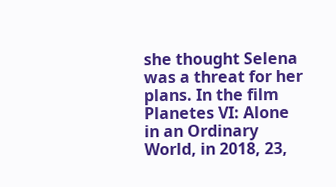she thought Selena was a threat for her plans. In the film Planetes VI: Alone in an Ordinary World, in 2018, 23,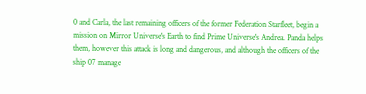0 and Carla, the last remaining officers of the former Federation Starfleet, begin a mission on Mirror Universe's Earth to find Prime Universe's Andrea. Panda helps them, however this attack is long and dangerous, and although the officers of the ship 07 manage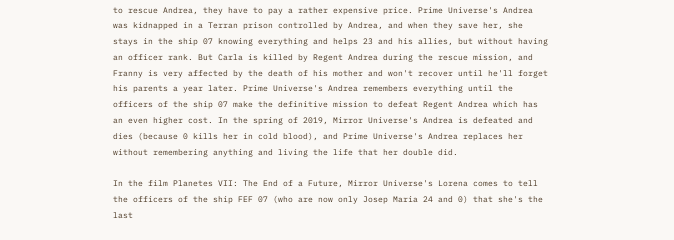to rescue Andrea, they have to pay a rather expensive price. Prime Universe's Andrea was kidnapped in a Terran prison controlled by Andrea, and when they save her, she stays in the ship 07 knowing everything and helps 23 and his allies, but without having an officer rank. But Carla is killed by Regent Andrea during the rescue mission, and Franny is very affected by the death of his mother and won't recover until he'll forget his parents a year later. Prime Universe's Andrea remembers everything until the officers of the ship 07 make the definitive mission to defeat Regent Andrea which has an even higher cost. In the spring of 2019, Mirror Universe's Andrea is defeated and dies (because 0 kills her in cold blood), and Prime Universe's Andrea replaces her without remembering anything and living the life that her double did.

In the film Planetes VII: The End of a Future, Mirror Universe's Lorena comes to tell the officers of the ship FEF 07 (who are now only Josep Maria 24 and 0) that she's the last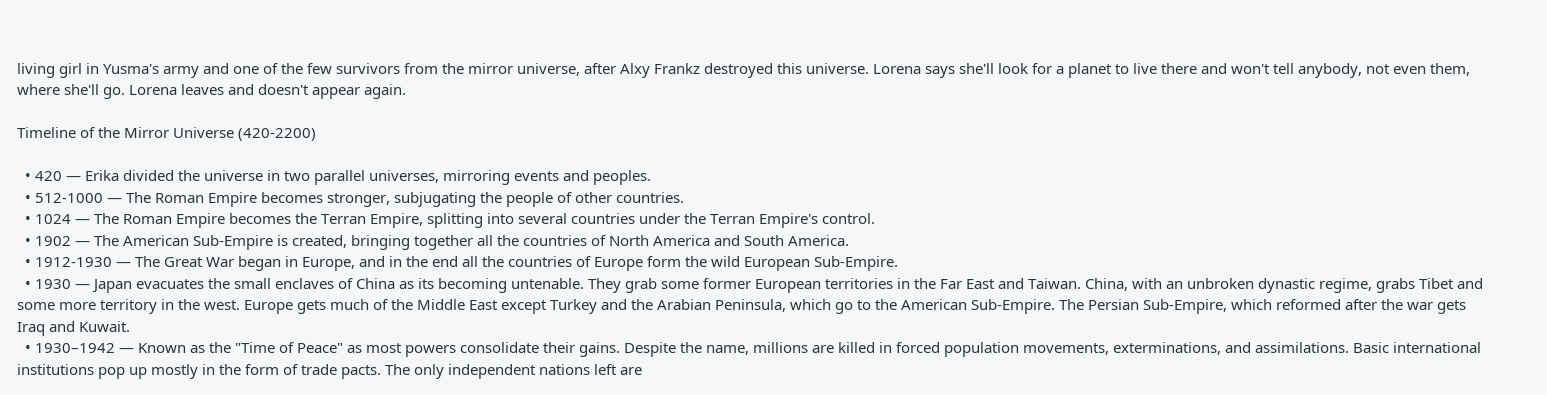living girl in Yusma's army and one of the few survivors from the mirror universe, after Alxy Frankz destroyed this universe. Lorena says she'll look for a planet to live there and won't tell anybody, not even them, where she'll go. Lorena leaves and doesn't appear again.

Timeline of the Mirror Universe (420-2200)

  • 420 — Erika divided the universe in two parallel universes, mirroring events and peoples.
  • 512-1000 — The Roman Empire becomes stronger, subjugating the people of other countries.
  • 1024 — The Roman Empire becomes the Terran Empire, splitting into several countries under the Terran Empire's control.
  • 1902 — The American Sub-Empire is created, bringing together all the countries of North America and South America.
  • 1912-1930 — The Great War began in Europe, and in the end all the countries of Europe form the wild European Sub-Empire.
  • 1930 — Japan evacuates the small enclaves of China as its becoming untenable. They grab some former European territories in the Far East and Taiwan. China, with an unbroken dynastic regime, grabs Tibet and some more territory in the west. Europe gets much of the Middle East except Turkey and the Arabian Peninsula, which go to the American Sub-Empire. The Persian Sub-Empire, which reformed after the war gets Iraq and Kuwait.
  • 1930–1942 — Known as the "Time of Peace" as most powers consolidate their gains. Despite the name, millions are killed in forced population movements, exterminations, and assimilations. Basic international institutions pop up mostly in the form of trade pacts. The only independent nations left are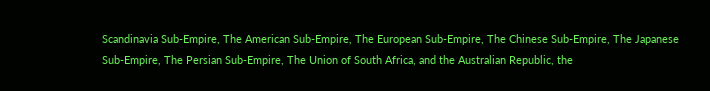Scandinavia Sub-Empire, The American Sub-Empire, The European Sub-Empire, The Chinese Sub-Empire, The Japanese Sub-Empire, The Persian Sub-Empire, The Union of South Africa, and the Australian Republic, the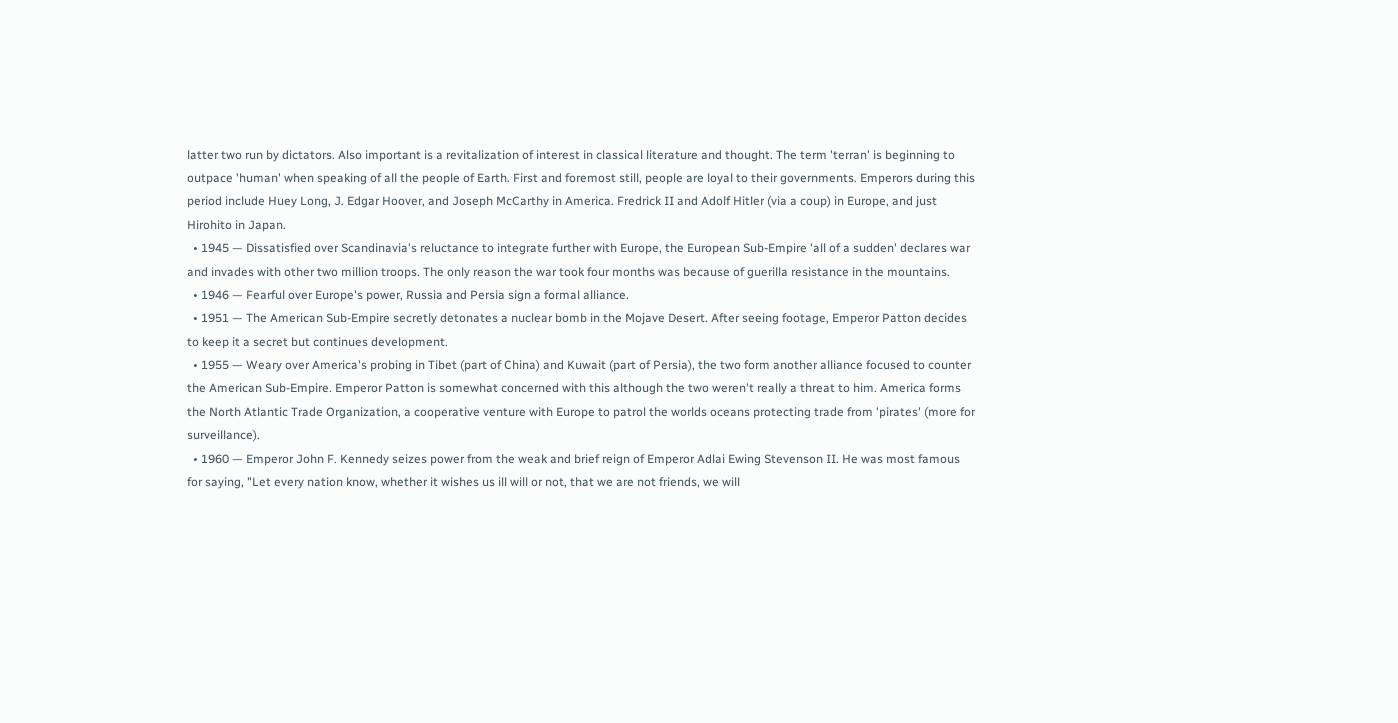latter two run by dictators. Also important is a revitalization of interest in classical literature and thought. The term 'terran' is beginning to outpace 'human' when speaking of all the people of Earth. First and foremost still, people are loyal to their governments. Emperors during this period include Huey Long, J. Edgar Hoover, and Joseph McCarthy in America. Fredrick II and Adolf Hitler (via a coup) in Europe, and just Hirohito in Japan.
  • 1945 — Dissatisfied over Scandinavia's reluctance to integrate further with Europe, the European Sub-Empire 'all of a sudden' declares war and invades with other two million troops. The only reason the war took four months was because of guerilla resistance in the mountains.
  • 1946 — Fearful over Europe's power, Russia and Persia sign a formal alliance.
  • 1951 — The American Sub-Empire secretly detonates a nuclear bomb in the Mojave Desert. After seeing footage, Emperor Patton decides to keep it a secret but continues development.
  • 1955 — Weary over America's probing in Tibet (part of China) and Kuwait (part of Persia), the two form another alliance focused to counter the American Sub-Empire. Emperor Patton is somewhat concerned with this although the two weren't really a threat to him. America forms the North Atlantic Trade Organization, a cooperative venture with Europe to patrol the worlds oceans protecting trade from 'pirates' (more for surveillance).
  • 1960 — Emperor John F. Kennedy seizes power from the weak and brief reign of Emperor Adlai Ewing Stevenson II. He was most famous for saying, "Let every nation know, whether it wishes us ill will or not, that we are not friends, we will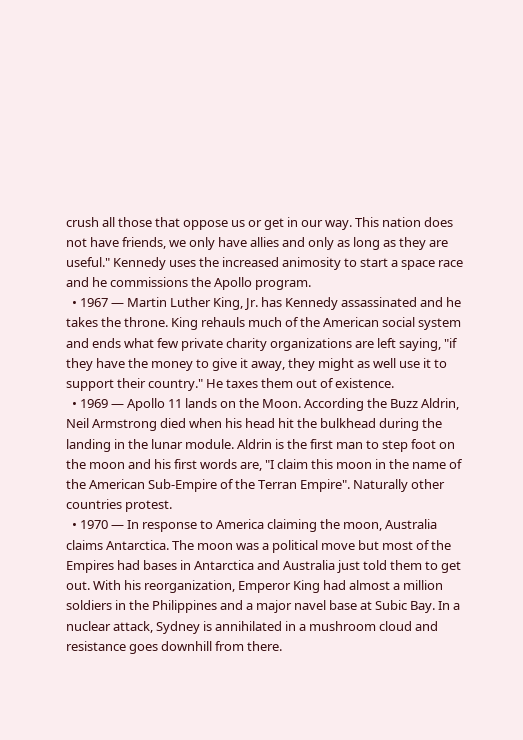crush all those that oppose us or get in our way. This nation does not have friends, we only have allies and only as long as they are useful." Kennedy uses the increased animosity to start a space race and he commissions the Apollo program.
  • 1967 — Martin Luther King, Jr. has Kennedy assassinated and he takes the throne. King rehauls much of the American social system and ends what few private charity organizations are left saying, "if they have the money to give it away, they might as well use it to support their country." He taxes them out of existence.
  • 1969 — Apollo 11 lands on the Moon. According the Buzz Aldrin, Neil Armstrong died when his head hit the bulkhead during the landing in the lunar module. Aldrin is the first man to step foot on the moon and his first words are, "I claim this moon in the name of the American Sub-Empire of the Terran Empire". Naturally other countries protest.
  • 1970 — In response to America claiming the moon, Australia claims Antarctica. The moon was a political move but most of the Empires had bases in Antarctica and Australia just told them to get out. With his reorganization, Emperor King had almost a million soldiers in the Philippines and a major navel base at Subic Bay. In a nuclear attack, Sydney is annihilated in a mushroom cloud and resistance goes downhill from there.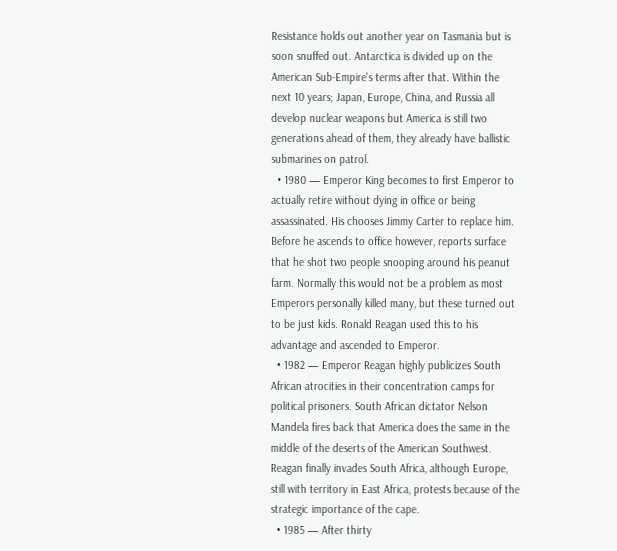Resistance holds out another year on Tasmania but is soon snuffed out. Antarctica is divided up on the American Sub-Empire's terms after that. Within the next 10 years; Japan, Europe, China, and Russia all develop nuclear weapons but America is still two generations ahead of them, they already have ballistic submarines on patrol.
  • 1980 — Emperor King becomes to first Emperor to actually retire without dying in office or being assassinated. His chooses Jimmy Carter to replace him. Before he ascends to office however, reports surface that he shot two people snooping around his peanut farm. Normally this would not be a problem as most Emperors personally killed many, but these turned out to be just kids. Ronald Reagan used this to his advantage and ascended to Emperor.
  • 1982 — Emperor Reagan highly publicizes South African atrocities in their concentration camps for political prisoners. South African dictator Nelson Mandela fires back that America does the same in the middle of the deserts of the American Southwest. Reagan finally invades South Africa, although Europe, still with territory in East Africa, protests because of the strategic importance of the cape.
  • 1985 — After thirty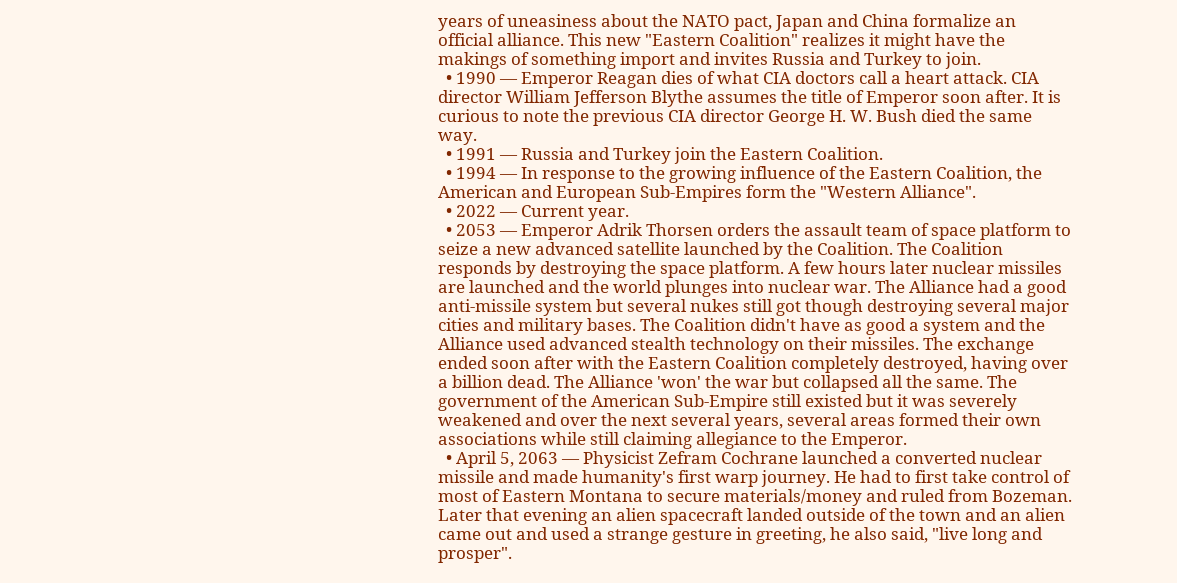years of uneasiness about the NATO pact, Japan and China formalize an official alliance. This new "Eastern Coalition" realizes it might have the makings of something import and invites Russia and Turkey to join.
  • 1990 — Emperor Reagan dies of what CIA doctors call a heart attack. CIA director William Jefferson Blythe assumes the title of Emperor soon after. It is curious to note the previous CIA director George H. W. Bush died the same way.
  • 1991 — Russia and Turkey join the Eastern Coalition.
  • 1994 — In response to the growing influence of the Eastern Coalition, the American and European Sub-Empires form the "Western Alliance".
  • 2022 — Current year.
  • 2053 — Emperor Adrik Thorsen orders the assault team of space platform to seize a new advanced satellite launched by the Coalition. The Coalition responds by destroying the space platform. A few hours later nuclear missiles are launched and the world plunges into nuclear war. The Alliance had a good anti-missile system but several nukes still got though destroying several major cities and military bases. The Coalition didn't have as good a system and the Alliance used advanced stealth technology on their missiles. The exchange ended soon after with the Eastern Coalition completely destroyed, having over a billion dead. The Alliance 'won' the war but collapsed all the same. The government of the American Sub-Empire still existed but it was severely weakened and over the next several years, several areas formed their own associations while still claiming allegiance to the Emperor.
  • April 5, 2063 — Physicist Zefram Cochrane launched a converted nuclear missile and made humanity's first warp journey. He had to first take control of most of Eastern Montana to secure materials/money and ruled from Bozeman. Later that evening an alien spacecraft landed outside of the town and an alien came out and used a strange gesture in greeting, he also said, "live long and prosper".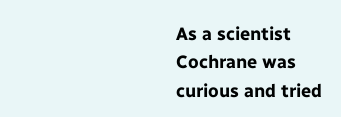As a scientist Cochrane was curious and tried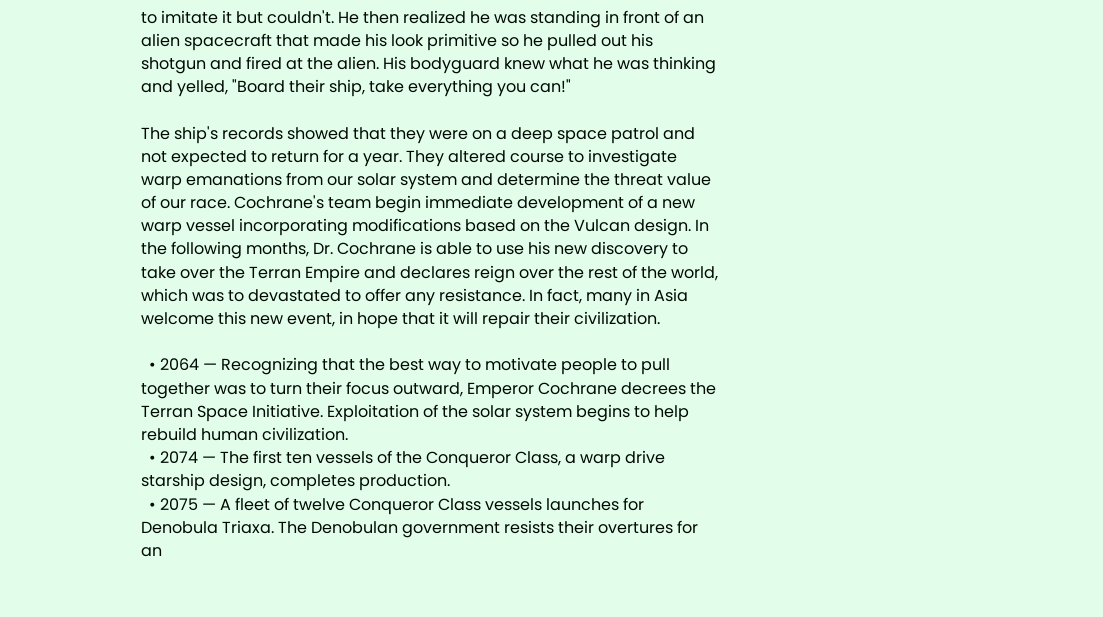to imitate it but couldn't. He then realized he was standing in front of an alien spacecraft that made his look primitive so he pulled out his shotgun and fired at the alien. His bodyguard knew what he was thinking and yelled, "Board their ship, take everything you can!"

The ship's records showed that they were on a deep space patrol and not expected to return for a year. They altered course to investigate warp emanations from our solar system and determine the threat value of our race. Cochrane's team begin immediate development of a new warp vessel incorporating modifications based on the Vulcan design. In the following months, Dr. Cochrane is able to use his new discovery to take over the Terran Empire and declares reign over the rest of the world, which was to devastated to offer any resistance. In fact, many in Asia welcome this new event, in hope that it will repair their civilization.

  • 2064 — Recognizing that the best way to motivate people to pull together was to turn their focus outward, Emperor Cochrane decrees the Terran Space Initiative. Exploitation of the solar system begins to help rebuild human civilization.
  • 2074 — The first ten vessels of the Conqueror Class, a warp drive starship design, completes production.
  • 2075 — A fleet of twelve Conqueror Class vessels launches for Denobula Triaxa. The Denobulan government resists their overtures for an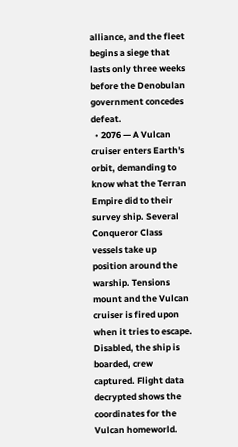alliance, and the fleet begins a siege that lasts only three weeks before the Denobulan government concedes defeat.
  • 2076 — A Vulcan cruiser enters Earth's orbit, demanding to know what the Terran Empire did to their survey ship. Several Conqueror Class vessels take up position around the warship. Tensions mount and the Vulcan cruiser is fired upon when it tries to escape. Disabled, the ship is boarded, crew captured. Flight data decrypted shows the coordinates for the Vulcan homeworld.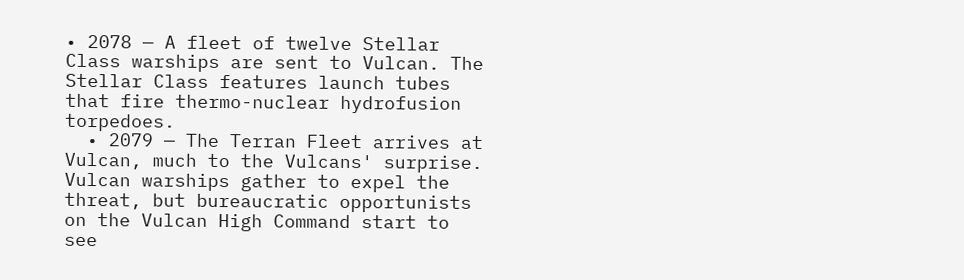• 2078 — A fleet of twelve Stellar Class warships are sent to Vulcan. The Stellar Class features launch tubes that fire thermo-nuclear hydrofusion torpedoes.
  • 2079 — The Terran Fleet arrives at Vulcan, much to the Vulcans' surprise. Vulcan warships gather to expel the threat, but bureaucratic opportunists on the Vulcan High Command start to see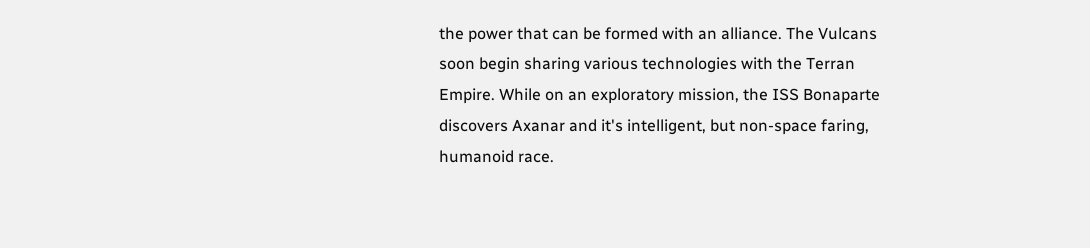the power that can be formed with an alliance. The Vulcans soon begin sharing various technologies with the Terran Empire. While on an exploratory mission, the ISS Bonaparte discovers Axanar and it's intelligent, but non-space faring, humanoid race.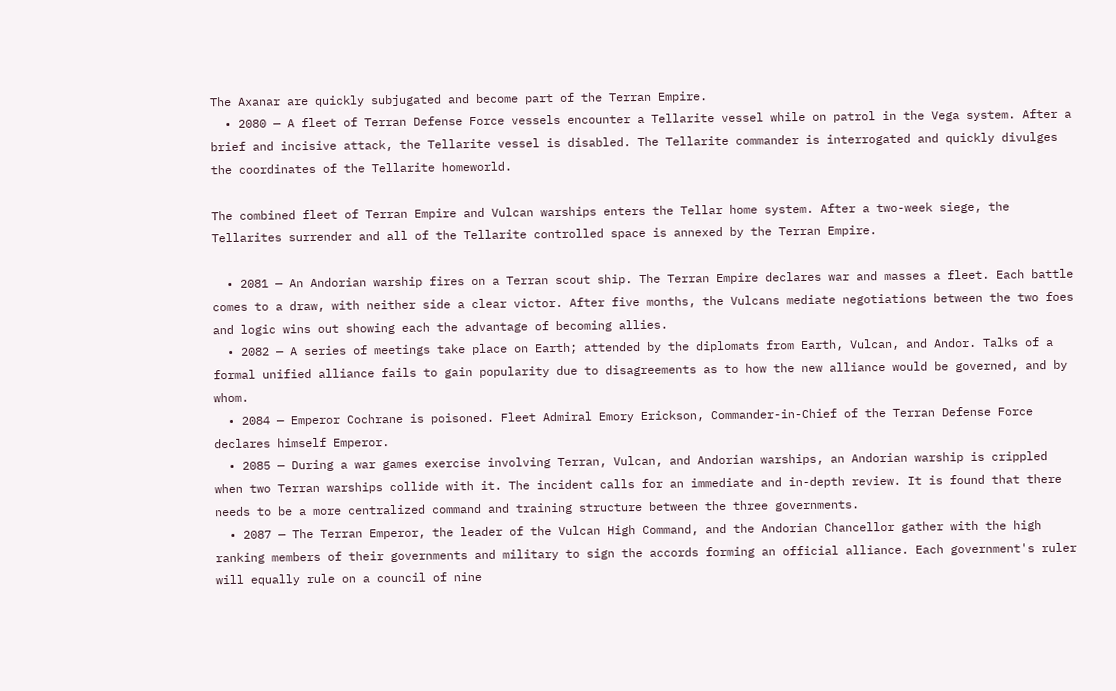The Axanar are quickly subjugated and become part of the Terran Empire.
  • 2080 — A fleet of Terran Defense Force vessels encounter a Tellarite vessel while on patrol in the Vega system. After a brief and incisive attack, the Tellarite vessel is disabled. The Tellarite commander is interrogated and quickly divulges the coordinates of the Tellarite homeworld.

The combined fleet of Terran Empire and Vulcan warships enters the Tellar home system. After a two-week siege, the Tellarites surrender and all of the Tellarite controlled space is annexed by the Terran Empire.

  • 2081 — An Andorian warship fires on a Terran scout ship. The Terran Empire declares war and masses a fleet. Each battle comes to a draw, with neither side a clear victor. After five months, the Vulcans mediate negotiations between the two foes and logic wins out showing each the advantage of becoming allies.
  • 2082 — A series of meetings take place on Earth; attended by the diplomats from Earth, Vulcan, and Andor. Talks of a formal unified alliance fails to gain popularity due to disagreements as to how the new alliance would be governed, and by whom.
  • 2084 — Emperor Cochrane is poisoned. Fleet Admiral Emory Erickson, Commander-in-Chief of the Terran Defense Force declares himself Emperor.
  • 2085 — During a war games exercise involving Terran, Vulcan, and Andorian warships, an Andorian warship is crippled when two Terran warships collide with it. The incident calls for an immediate and in-depth review. It is found that there needs to be a more centralized command and training structure between the three governments.
  • 2087 — The Terran Emperor, the leader of the Vulcan High Command, and the Andorian Chancellor gather with the high ranking members of their governments and military to sign the accords forming an official alliance. Each government's ruler will equally rule on a council of nine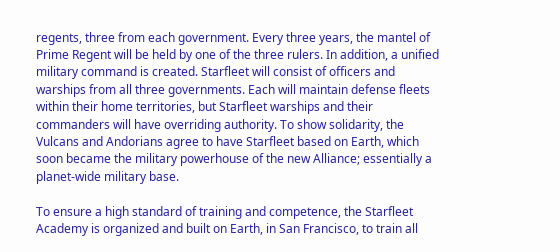regents, three from each government. Every three years, the mantel of Prime Regent will be held by one of the three rulers. In addition, a unified military command is created. Starfleet will consist of officers and warships from all three governments. Each will maintain defense fleets within their home territories, but Starfleet warships and their commanders will have overriding authority. To show solidarity, the Vulcans and Andorians agree to have Starfleet based on Earth, which soon became the military powerhouse of the new Alliance; essentially a planet-wide military base.

To ensure a high standard of training and competence, the Starfleet Academy is organized and built on Earth, in San Francisco, to train all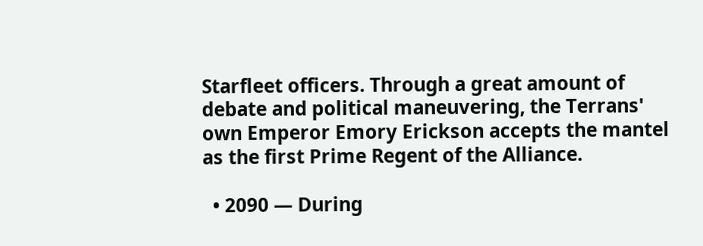Starfleet officers. Through a great amount of debate and political maneuvering, the Terrans' own Emperor Emory Erickson accepts the mantel as the first Prime Regent of the Alliance.

  • 2090 — During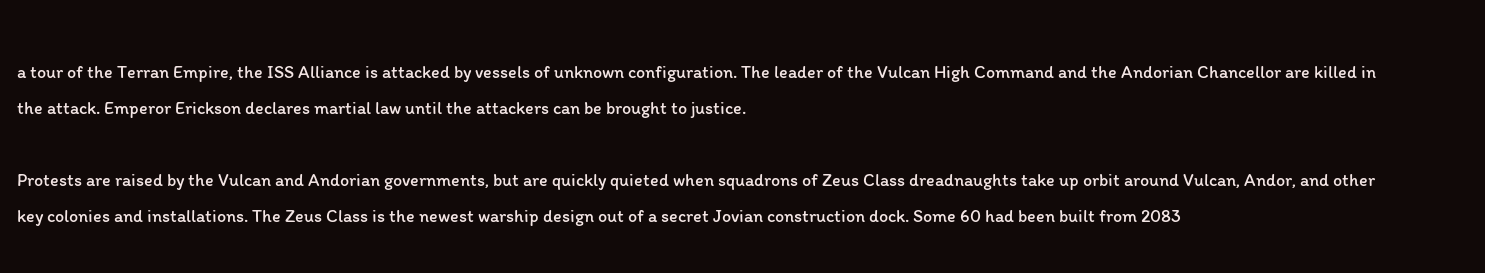a tour of the Terran Empire, the ISS Alliance is attacked by vessels of unknown configuration. The leader of the Vulcan High Command and the Andorian Chancellor are killed in the attack. Emperor Erickson declares martial law until the attackers can be brought to justice.

Protests are raised by the Vulcan and Andorian governments, but are quickly quieted when squadrons of Zeus Class dreadnaughts take up orbit around Vulcan, Andor, and other key colonies and installations. The Zeus Class is the newest warship design out of a secret Jovian construction dock. Some 60 had been built from 2083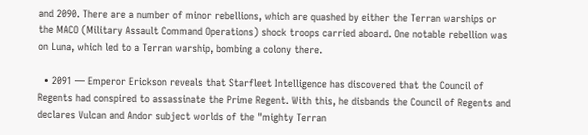and 2090. There are a number of minor rebellions, which are quashed by either the Terran warships or the MACO (Military Assault Command Operations) shock troops carried aboard. One notable rebellion was on Luna, which led to a Terran warship, bombing a colony there.

  • 2091 — Emperor Erickson reveals that Starfleet Intelligence has discovered that the Council of Regents had conspired to assassinate the Prime Regent. With this, he disbands the Council of Regents and declares Vulcan and Andor subject worlds of the "mighty Terran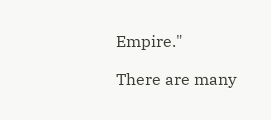Empire."

There are many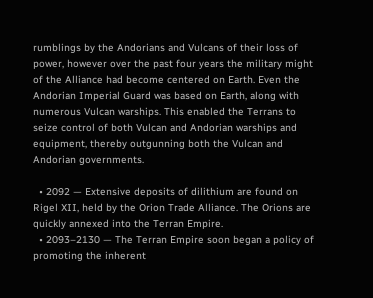rumblings by the Andorians and Vulcans of their loss of power, however over the past four years the military might of the Alliance had become centered on Earth. Even the Andorian Imperial Guard was based on Earth, along with numerous Vulcan warships. This enabled the Terrans to seize control of both Vulcan and Andorian warships and equipment, thereby outgunning both the Vulcan and Andorian governments.

  • 2092 — Extensive deposits of dilithium are found on Rigel XII, held by the Orion Trade Alliance. The Orions are quickly annexed into the Terran Empire.
  • 2093–2130 — The Terran Empire soon began a policy of promoting the inherent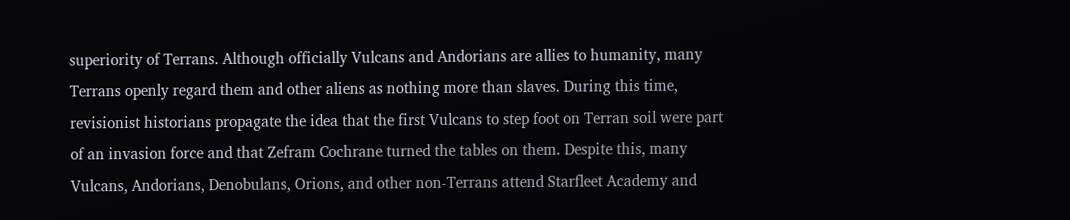superiority of Terrans. Although officially Vulcans and Andorians are allies to humanity, many Terrans openly regard them and other aliens as nothing more than slaves. During this time, revisionist historians propagate the idea that the first Vulcans to step foot on Terran soil were part of an invasion force and that Zefram Cochrane turned the tables on them. Despite this, many Vulcans, Andorians, Denobulans, Orions, and other non-Terrans attend Starfleet Academy and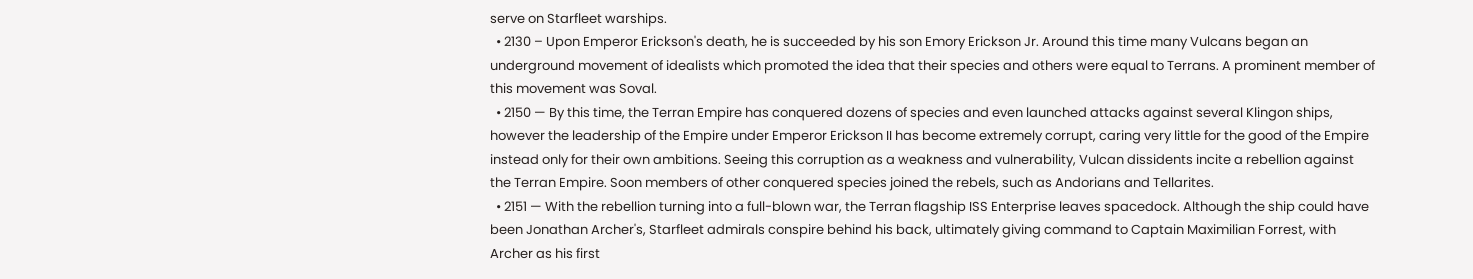serve on Starfleet warships.
  • 2130 – Upon Emperor Erickson's death, he is succeeded by his son Emory Erickson Jr. Around this time many Vulcans began an underground movement of idealists which promoted the idea that their species and others were equal to Terrans. A prominent member of this movement was Soval.
  • 2150 — By this time, the Terran Empire has conquered dozens of species and even launched attacks against several Klingon ships, however the leadership of the Empire under Emperor Erickson II has become extremely corrupt, caring very little for the good of the Empire instead only for their own ambitions. Seeing this corruption as a weakness and vulnerability, Vulcan dissidents incite a rebellion against the Terran Empire. Soon members of other conquered species joined the rebels, such as Andorians and Tellarites.
  • 2151 — With the rebellion turning into a full-blown war, the Terran flagship ISS Enterprise leaves spacedock. Although the ship could have been Jonathan Archer's, Starfleet admirals conspire behind his back, ultimately giving command to Captain Maximilian Forrest, with Archer as his first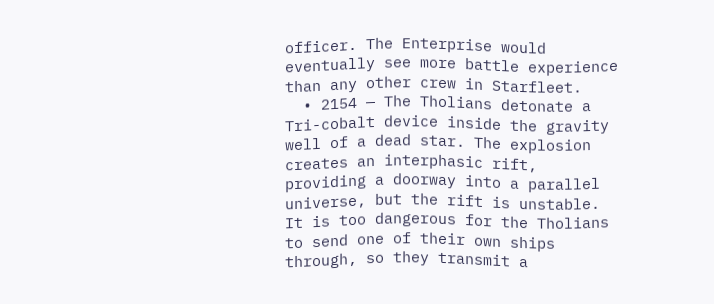officer. The Enterprise would eventually see more battle experience than any other crew in Starfleet.
  • 2154 — The Tholians detonate a Tri-cobalt device inside the gravity well of a dead star. The explosion creates an interphasic rift, providing a doorway into a parallel universe, but the rift is unstable. It is too dangerous for the Tholians to send one of their own ships through, so they transmit a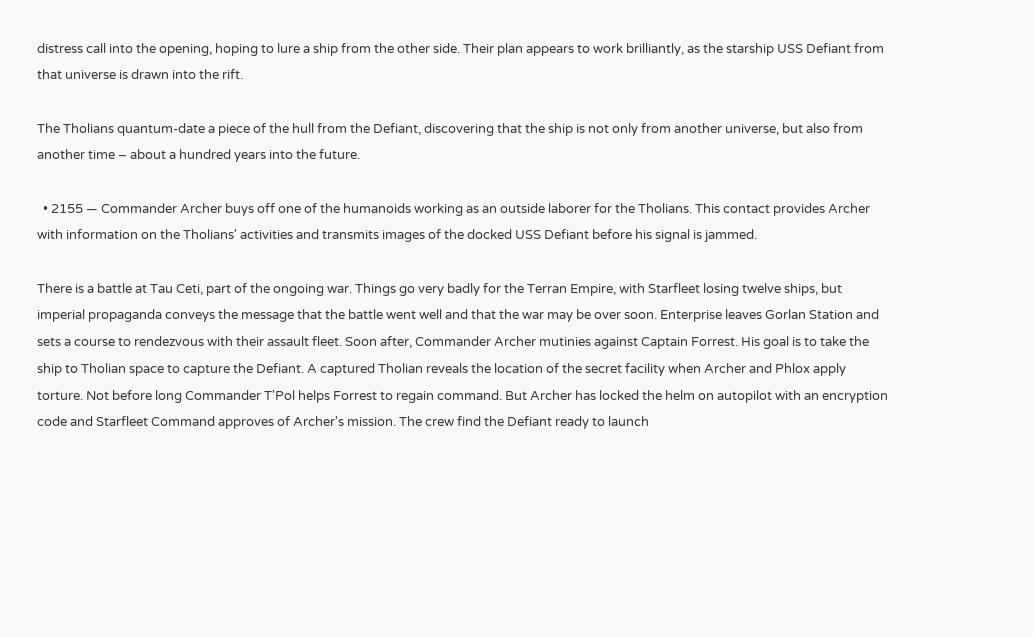distress call into the opening, hoping to lure a ship from the other side. Their plan appears to work brilliantly, as the starship USS Defiant from that universe is drawn into the rift.

The Tholians quantum-date a piece of the hull from the Defiant, discovering that the ship is not only from another universe, but also from another time – about a hundred years into the future.

  • 2155 — Commander Archer buys off one of the humanoids working as an outside laborer for the Tholians. This contact provides Archer with information on the Tholians' activities and transmits images of the docked USS Defiant before his signal is jammed.

There is a battle at Tau Ceti, part of the ongoing war. Things go very badly for the Terran Empire, with Starfleet losing twelve ships, but imperial propaganda conveys the message that the battle went well and that the war may be over soon. Enterprise leaves Gorlan Station and sets a course to rendezvous with their assault fleet. Soon after, Commander Archer mutinies against Captain Forrest. His goal is to take the ship to Tholian space to capture the Defiant. A captured Tholian reveals the location of the secret facility when Archer and Phlox apply torture. Not before long Commander T'Pol helps Forrest to regain command. But Archer has locked the helm on autopilot with an encryption code and Starfleet Command approves of Archer's mission. The crew find the Defiant ready to launch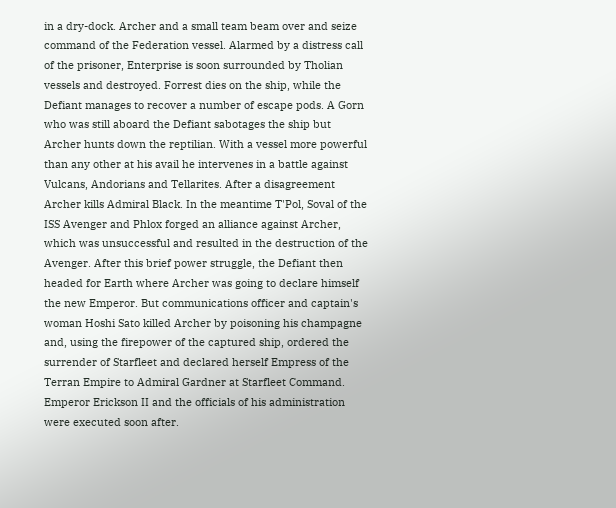in a dry-dock. Archer and a small team beam over and seize command of the Federation vessel. Alarmed by a distress call of the prisoner, Enterprise is soon surrounded by Tholian vessels and destroyed. Forrest dies on the ship, while the Defiant manages to recover a number of escape pods. A Gorn who was still aboard the Defiant sabotages the ship but Archer hunts down the reptilian. With a vessel more powerful than any other at his avail he intervenes in a battle against Vulcans, Andorians and Tellarites. After a disagreement Archer kills Admiral Black. In the meantime T'Pol, Soval of the ISS Avenger and Phlox forged an alliance against Archer, which was unsuccessful and resulted in the destruction of the Avenger. After this brief power struggle, the Defiant then headed for Earth where Archer was going to declare himself the new Emperor. But communications officer and captain's woman Hoshi Sato killed Archer by poisoning his champagne and, using the firepower of the captured ship, ordered the surrender of Starfleet and declared herself Empress of the Terran Empire to Admiral Gardner at Starfleet Command. Emperor Erickson II and the officials of his administration were executed soon after.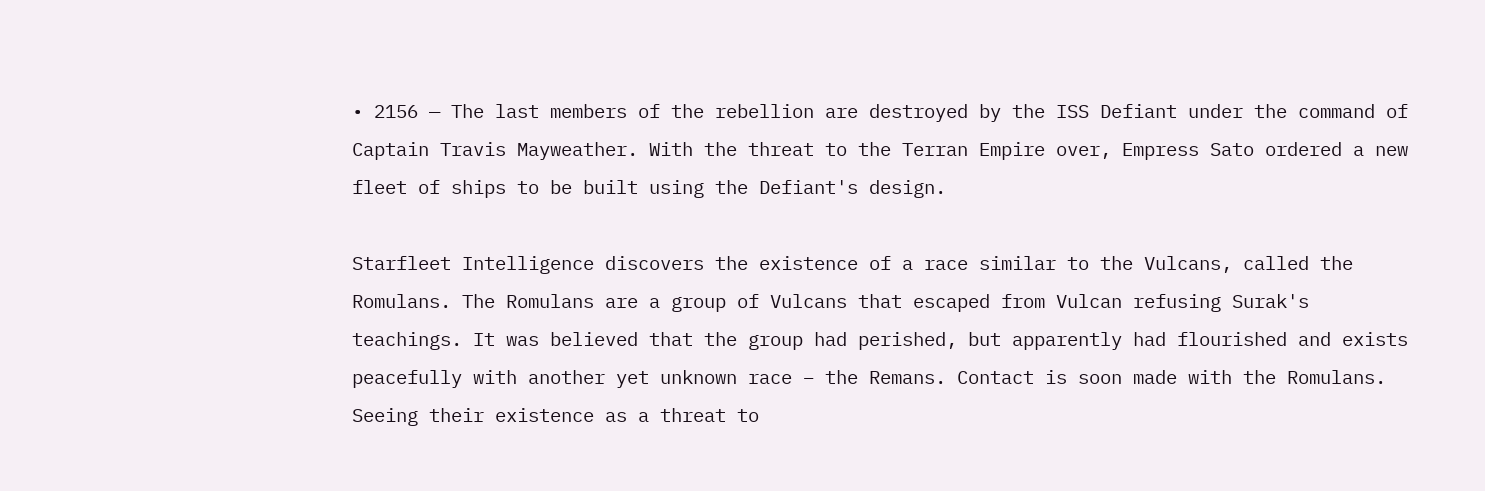• 2156 — The last members of the rebellion are destroyed by the ISS Defiant under the command of Captain Travis Mayweather. With the threat to the Terran Empire over, Empress Sato ordered a new fleet of ships to be built using the Defiant's design.

Starfleet Intelligence discovers the existence of a race similar to the Vulcans, called the Romulans. The Romulans are a group of Vulcans that escaped from Vulcan refusing Surak's teachings. It was believed that the group had perished, but apparently had flourished and exists peacefully with another yet unknown race – the Remans. Contact is soon made with the Romulans. Seeing their existence as a threat to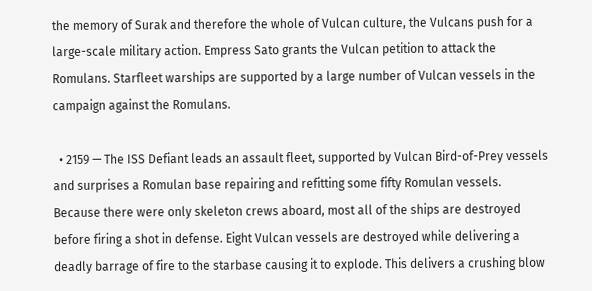the memory of Surak and therefore the whole of Vulcan culture, the Vulcans push for a large-scale military action. Empress Sato grants the Vulcan petition to attack the Romulans. Starfleet warships are supported by a large number of Vulcan vessels in the campaign against the Romulans.

  • 2159 — The ISS Defiant leads an assault fleet, supported by Vulcan Bird-of-Prey vessels and surprises a Romulan base repairing and refitting some fifty Romulan vessels. Because there were only skeleton crews aboard, most all of the ships are destroyed before firing a shot in defense. Eight Vulcan vessels are destroyed while delivering a deadly barrage of fire to the starbase causing it to explode. This delivers a crushing blow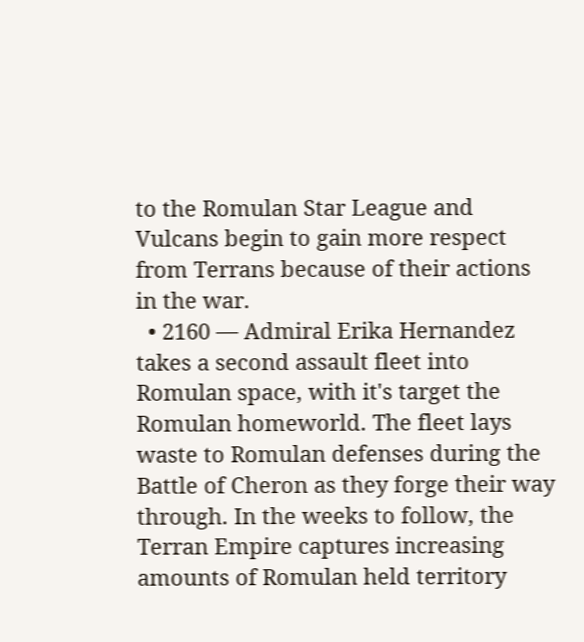to the Romulan Star League and Vulcans begin to gain more respect from Terrans because of their actions in the war.
  • 2160 — Admiral Erika Hernandez takes a second assault fleet into Romulan space, with it's target the Romulan homeworld. The fleet lays waste to Romulan defenses during the Battle of Cheron as they forge their way through. In the weeks to follow, the Terran Empire captures increasing amounts of Romulan held territory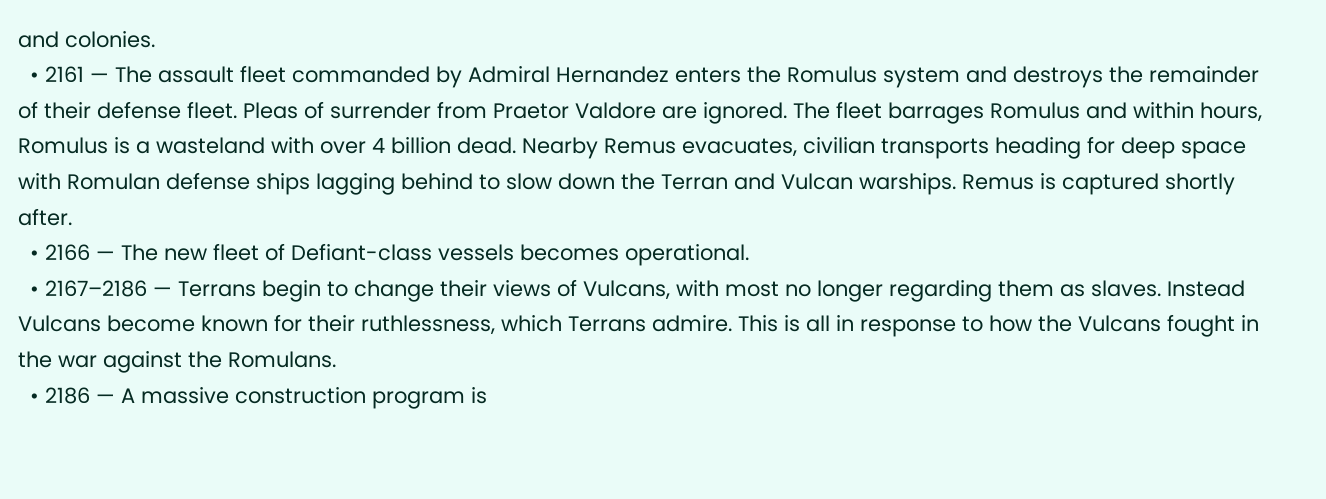and colonies.
  • 2161 — The assault fleet commanded by Admiral Hernandez enters the Romulus system and destroys the remainder of their defense fleet. Pleas of surrender from Praetor Valdore are ignored. The fleet barrages Romulus and within hours, Romulus is a wasteland with over 4 billion dead. Nearby Remus evacuates, civilian transports heading for deep space with Romulan defense ships lagging behind to slow down the Terran and Vulcan warships. Remus is captured shortly after.
  • 2166 — The new fleet of Defiant-class vessels becomes operational.
  • 2167–2186 — Terrans begin to change their views of Vulcans, with most no longer regarding them as slaves. Instead Vulcans become known for their ruthlessness, which Terrans admire. This is all in response to how the Vulcans fought in the war against the Romulans.
  • 2186 — A massive construction program is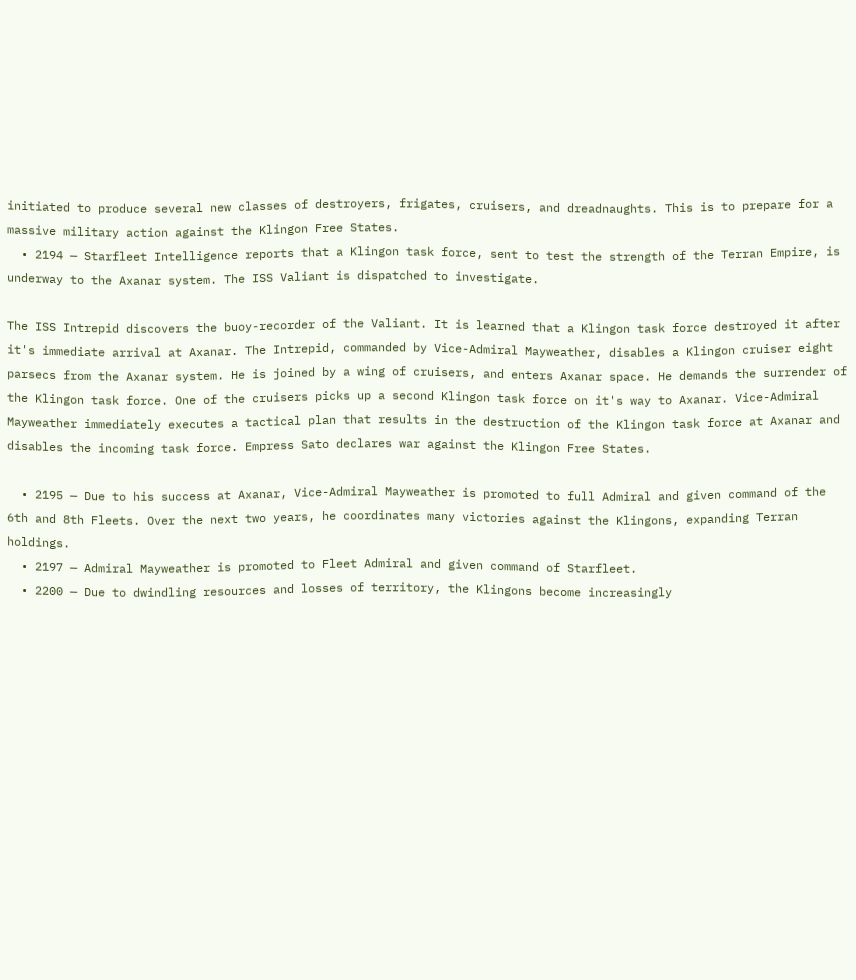initiated to produce several new classes of destroyers, frigates, cruisers, and dreadnaughts. This is to prepare for a massive military action against the Klingon Free States.
  • 2194 — Starfleet Intelligence reports that a Klingon task force, sent to test the strength of the Terran Empire, is underway to the Axanar system. The ISS Valiant is dispatched to investigate.

The ISS Intrepid discovers the buoy-recorder of the Valiant. It is learned that a Klingon task force destroyed it after it's immediate arrival at Axanar. The Intrepid, commanded by Vice-Admiral Mayweather, disables a Klingon cruiser eight parsecs from the Axanar system. He is joined by a wing of cruisers, and enters Axanar space. He demands the surrender of the Klingon task force. One of the cruisers picks up a second Klingon task force on it's way to Axanar. Vice-Admiral Mayweather immediately executes a tactical plan that results in the destruction of the Klingon task force at Axanar and disables the incoming task force. Empress Sato declares war against the Klingon Free States.

  • 2195 — Due to his success at Axanar, Vice-Admiral Mayweather is promoted to full Admiral and given command of the 6th and 8th Fleets. Over the next two years, he coordinates many victories against the Klingons, expanding Terran holdings.
  • 2197 — Admiral Mayweather is promoted to Fleet Admiral and given command of Starfleet.
  • 2200 — Due to dwindling resources and losses of territory, the Klingons become increasingly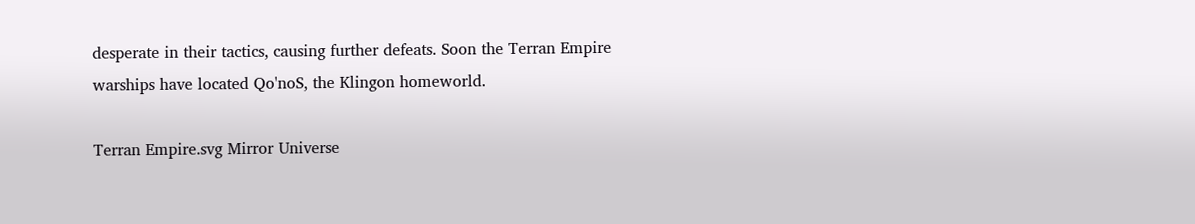desperate in their tactics, causing further defeats. Soon the Terran Empire warships have located Qo'noS, the Klingon homeworld.

Terran Empire.svg Mirror Universe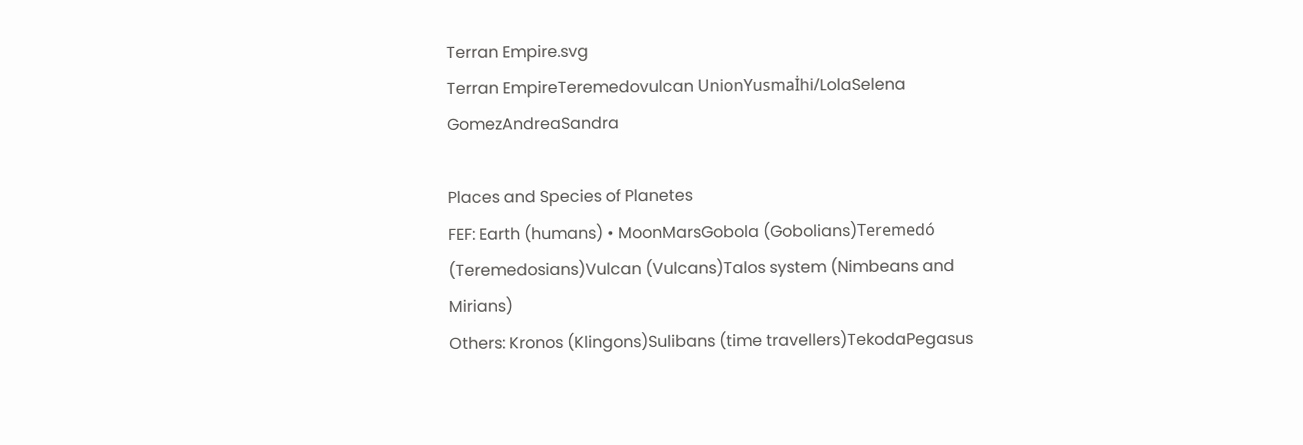Terran Empire.svg
Terran EmpireTeremedovulcan UnionYusmaİhi/LolaSelena GomezAndreaSandra

Places and Species of Planetes
FEF: Earth (humans) • MoonMarsGobola (Gobolians)Teremedó (Teremedosians)Vulcan (Vulcans)Talos system (Nimbeans and Mirians)
Others: Kronos (Klingons)Sulibans (time travellers)TekodaPegasus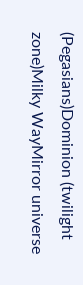(Pegasians)Dominion (twilight zone)Milky WayMirror universe